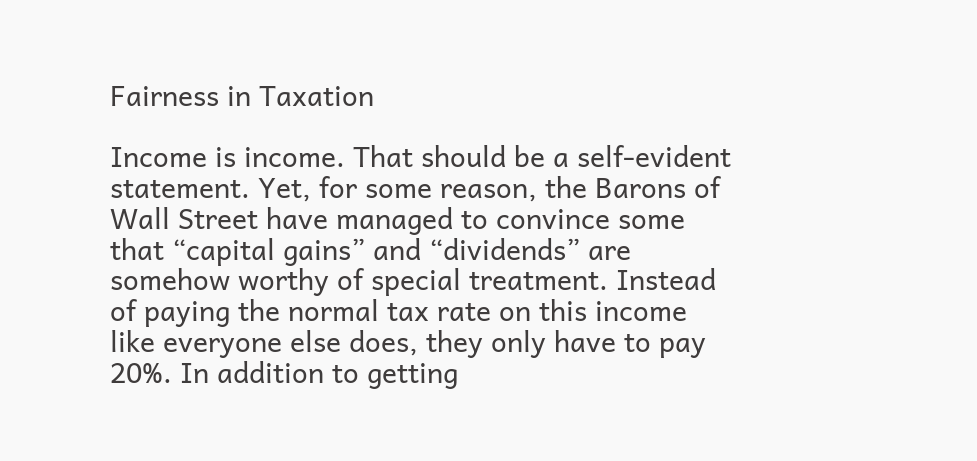Fairness in Taxation

Income is income. That should be a self-evident statement. Yet, for some reason, the Barons of Wall Street have managed to convince some that “capital gains” and “dividends” are somehow worthy of special treatment. Instead of paying the normal tax rate on this income like everyone else does, they only have to pay 20%. In addition to getting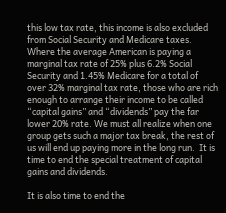this low tax rate, this income is also excluded from Social Security and Medicare taxes. Where the average American is paying a marginal tax rate of 25% plus 6.2% Social Security and 1.45% Medicare for a total of over 32% marginal tax rate, those who are rich enough to arrange their income to be called “capital gains” and “dividends” pay the far lower 20% rate. We must all realize when one group gets such a major tax break, the rest of us will end up paying more in the long run.  It is time to end the special treatment of capital gains and dividends.

It is also time to end the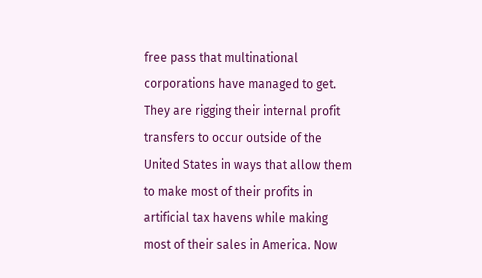free pass that multinational corporations have managed to get. They are rigging their internal profit transfers to occur outside of the United States in ways that allow them to make most of their profits in artificial tax havens while making most of their sales in America. Now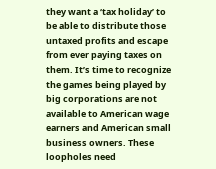they want a ‘tax holiday’ to be able to distribute those untaxed profits and escape from ever paying taxes on them. It’s time to recognize the games being played by big corporations are not available to American wage earners and American small business owners. These loopholes need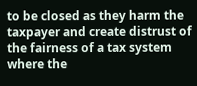to be closed as they harm the taxpayer and create distrust of the fairness of a tax system where the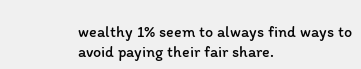wealthy 1% seem to always find ways to avoid paying their fair share.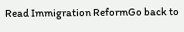Read Immigration ReformGo back to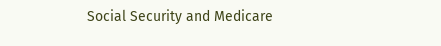Social Security and Medicare